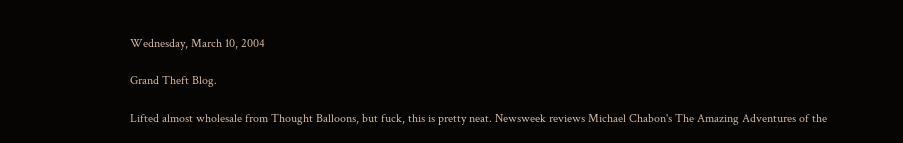Wednesday, March 10, 2004

Grand Theft Blog.

Lifted almost wholesale from Thought Balloons, but fuck, this is pretty neat. Newsweek reviews Michael Chabon's The Amazing Adventures of the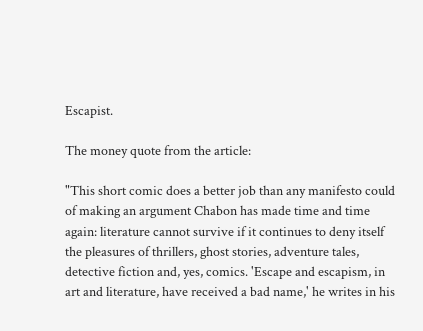Escapist.

The money quote from the article:

"This short comic does a better job than any manifesto could of making an argument Chabon has made time and time again: literature cannot survive if it continues to deny itself the pleasures of thrillers, ghost stories, adventure tales, detective fiction and, yes, comics. 'Escape and escapism, in art and literature, have received a bad name,' he writes in his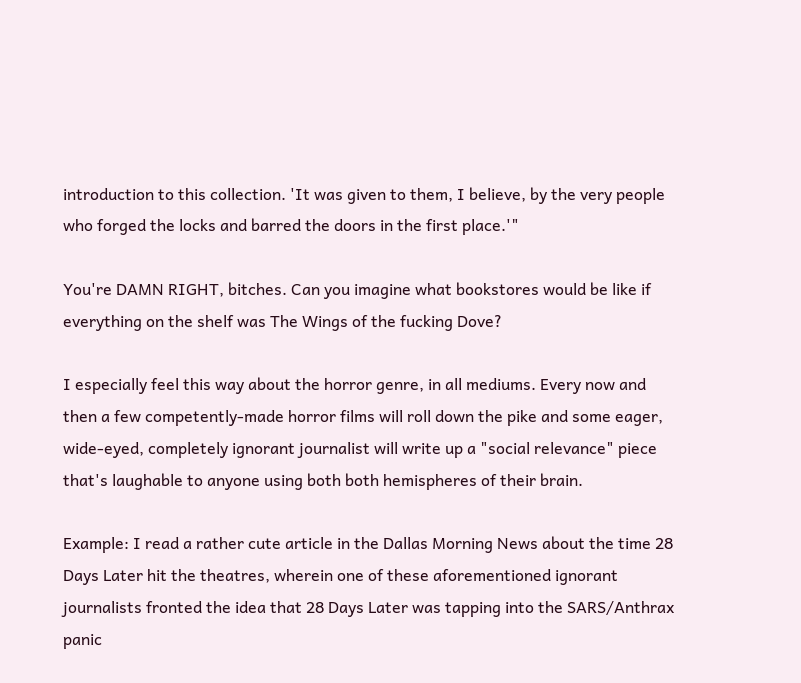introduction to this collection. 'It was given to them, I believe, by the very people who forged the locks and barred the doors in the first place.'"

You're DAMN RIGHT, bitches. Can you imagine what bookstores would be like if everything on the shelf was The Wings of the fucking Dove?

I especially feel this way about the horror genre, in all mediums. Every now and then a few competently-made horror films will roll down the pike and some eager, wide-eyed, completely ignorant journalist will write up a "social relevance" piece that's laughable to anyone using both both hemispheres of their brain.

Example: I read a rather cute article in the Dallas Morning News about the time 28 Days Later hit the theatres, wherein one of these aforementioned ignorant journalists fronted the idea that 28 Days Later was tapping into the SARS/Anthrax panic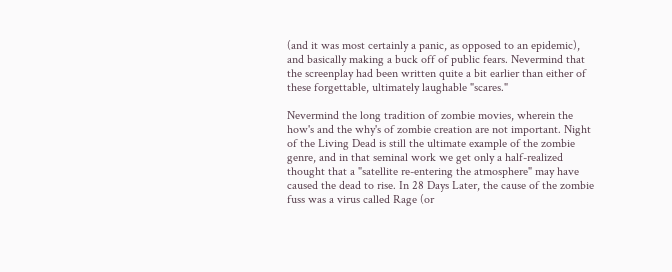(and it was most certainly a panic, as opposed to an epidemic), and basically making a buck off of public fears. Nevermind that the screenplay had been written quite a bit earlier than either of these forgettable, ultimately laughable "scares."

Nevermind the long tradition of zombie movies, wherein the how's and the why's of zombie creation are not important. Night of the Living Dead is still the ultimate example of the zombie genre, and in that seminal work we get only a half-realized thought that a "satellite re-entering the atmosphere" may have caused the dead to rise. In 28 Days Later, the cause of the zombie fuss was a virus called Rage (or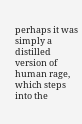perhaps it was simply a distilled version of human rage, which steps into the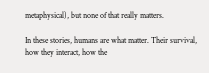metaphysical), but none of that really matters.

In these stories, humans are what matter. Their survival, how they interact, how the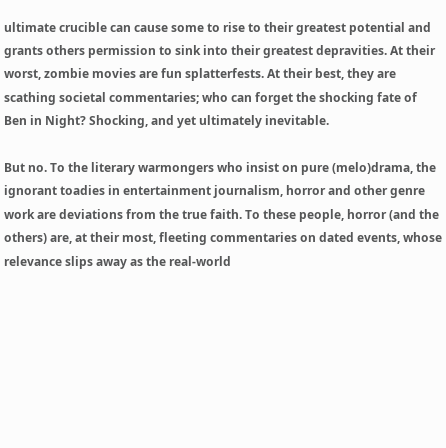ultimate crucible can cause some to rise to their greatest potential and grants others permission to sink into their greatest depravities. At their worst, zombie movies are fun splatterfests. At their best, they are scathing societal commentaries; who can forget the shocking fate of Ben in Night? Shocking, and yet ultimately inevitable.

But no. To the literary warmongers who insist on pure (melo)drama, the ignorant toadies in entertainment journalism, horror and other genre work are deviations from the true faith. To these people, horror (and the others) are, at their most, fleeting commentaries on dated events, whose relevance slips away as the real-world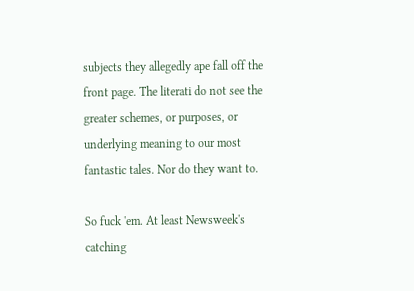subjects they allegedly ape fall off the front page. The literati do not see the greater schemes, or purposes, or underlying meaning to our most fantastic tales. Nor do they want to.

So fuck 'em. At least Newsweek's catching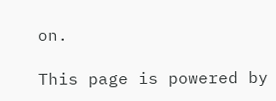on.

This page is powered by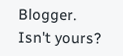Blogger. Isn't yours?